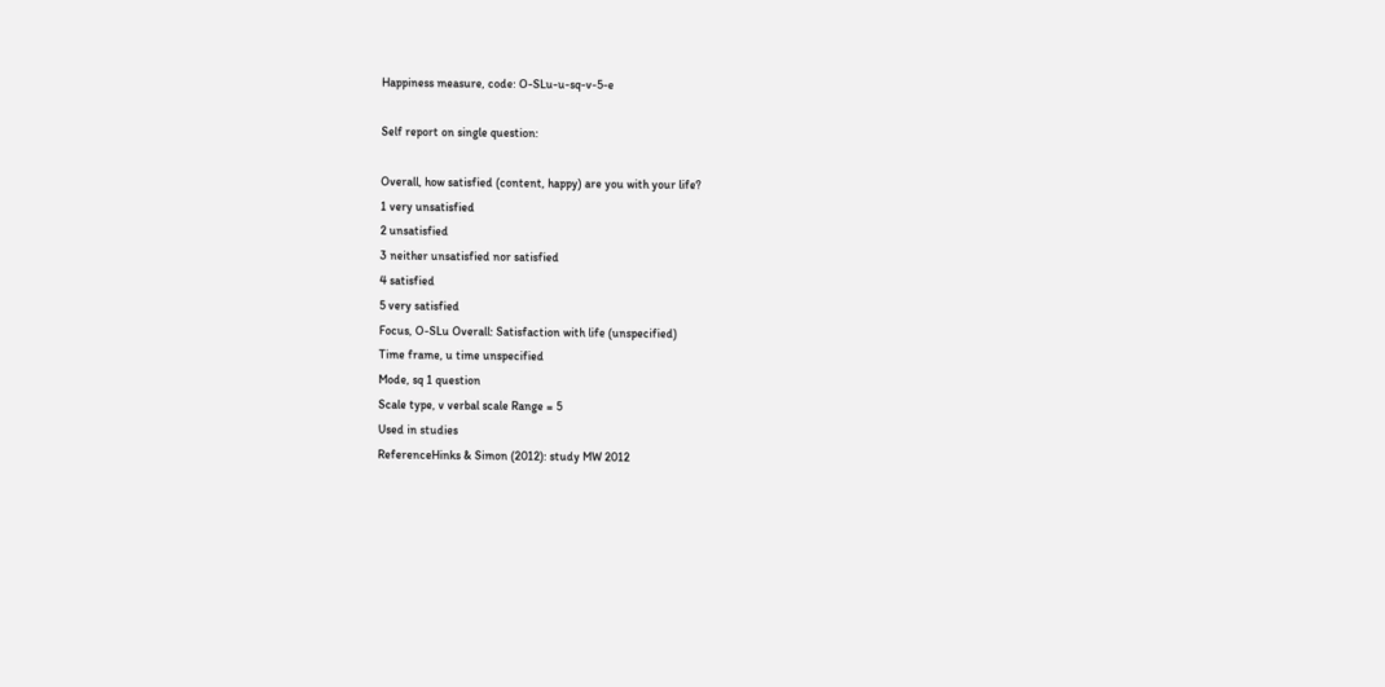Happiness measure, code: O-SLu-u-sq-v-5-e

Self report on single question:

Overall, how satisfied (content, happy) are you with your life?
1 very unsatisfied
2 unsatisfied
3 neither unsatisfied nor satisfied
4 satisfied
5 very satisfied
Focus, O-SLu Overall: Satisfaction with life (unspecified)
Time frame, u time unspecified
Mode, sq 1 question
Scale type, v verbal scale Range = 5
Used in studies
ReferenceHinks & Simon (2012): study MW 2012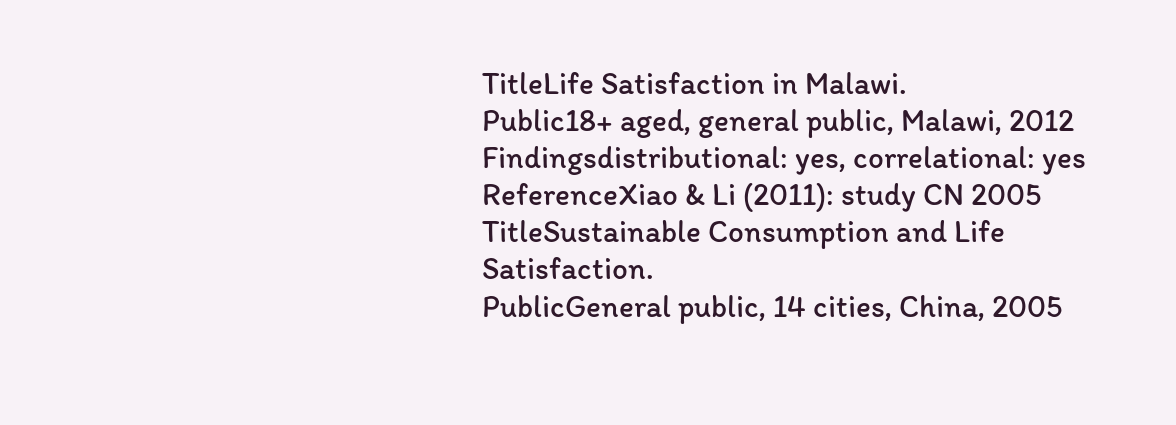TitleLife Satisfaction in Malawi.
Public18+ aged, general public, Malawi, 2012
Findingsdistributional: yes, correlational: yes
ReferenceXiao & Li (2011): study CN 2005
TitleSustainable Consumption and Life Satisfaction.
PublicGeneral public, 14 cities, China, 2005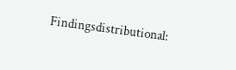Findingsdistributional: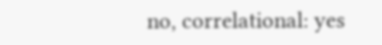no, correlational: yes